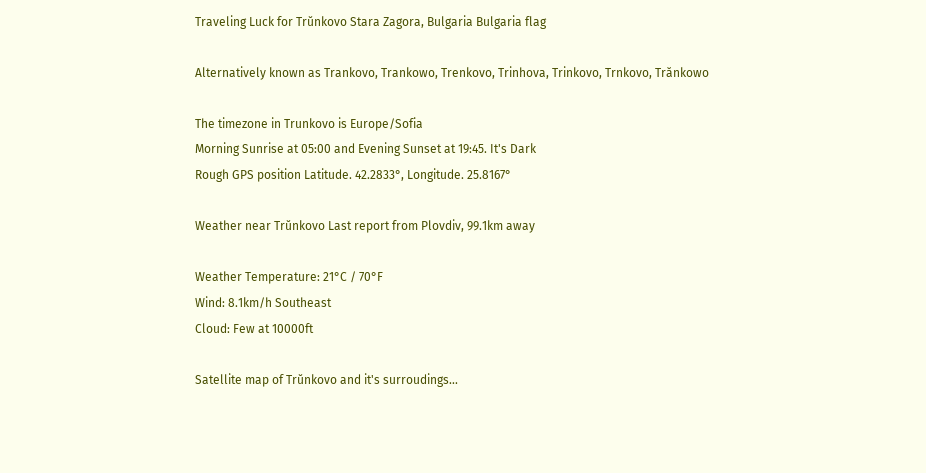Traveling Luck for Trŭnkovo Stara Zagora, Bulgaria Bulgaria flag

Alternatively known as Trankovo, Trankowo, Trenkovo, Trinhova, Trinkovo, Trnkovo, Trănkowo

The timezone in Trunkovo is Europe/Sofia
Morning Sunrise at 05:00 and Evening Sunset at 19:45. It's Dark
Rough GPS position Latitude. 42.2833°, Longitude. 25.8167°

Weather near Trŭnkovo Last report from Plovdiv, 99.1km away

Weather Temperature: 21°C / 70°F
Wind: 8.1km/h Southeast
Cloud: Few at 10000ft

Satellite map of Trŭnkovo and it's surroudings...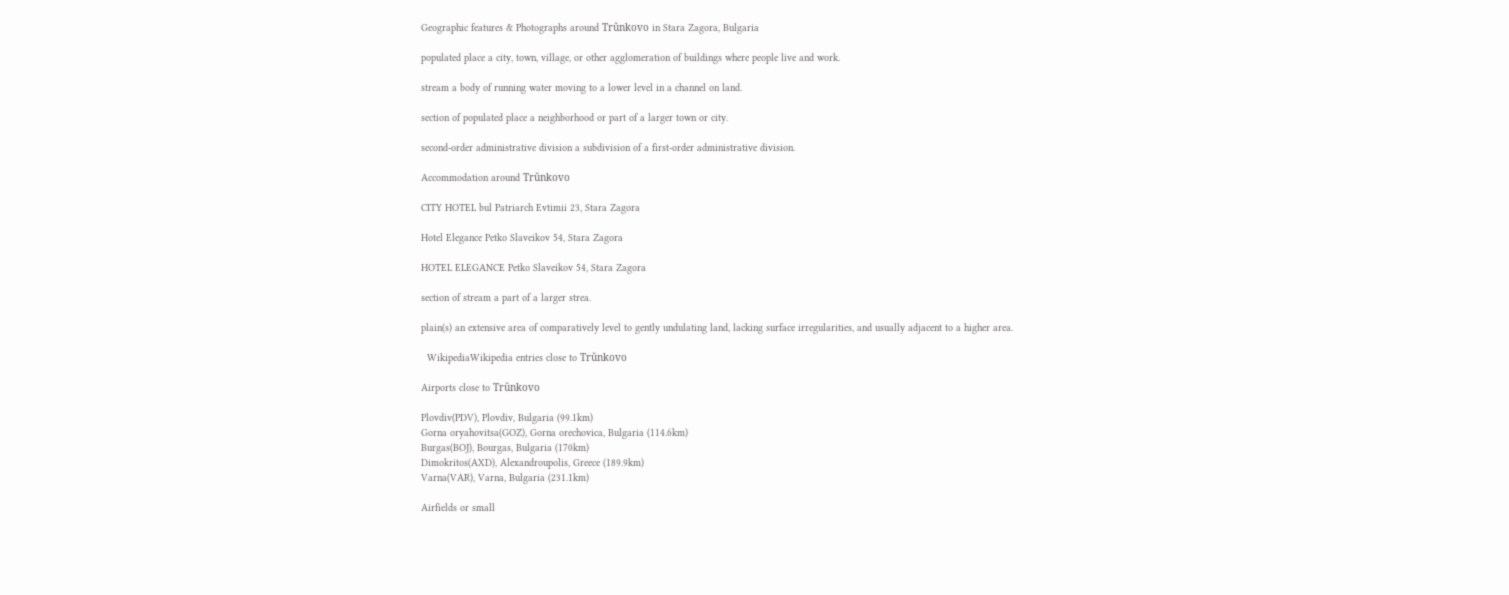Geographic features & Photographs around Trŭnkovo in Stara Zagora, Bulgaria

populated place a city, town, village, or other agglomeration of buildings where people live and work.

stream a body of running water moving to a lower level in a channel on land.

section of populated place a neighborhood or part of a larger town or city.

second-order administrative division a subdivision of a first-order administrative division.

Accommodation around Trŭnkovo

CITY HOTEL bul Patriarch Evtimii 23, Stara Zagora

Hotel Elegance Petko Slaveikov 54, Stara Zagora

HOTEL ELEGANCE Petko Slaveikov 54, Stara Zagora

section of stream a part of a larger strea.

plain(s) an extensive area of comparatively level to gently undulating land, lacking surface irregularities, and usually adjacent to a higher area.

  WikipediaWikipedia entries close to Trŭnkovo

Airports close to Trŭnkovo

Plovdiv(PDV), Plovdiv, Bulgaria (99.1km)
Gorna oryahovitsa(GOZ), Gorna orechovica, Bulgaria (114.6km)
Burgas(BOJ), Bourgas, Bulgaria (170km)
Dimokritos(AXD), Alexandroupolis, Greece (189.9km)
Varna(VAR), Varna, Bulgaria (231.1km)

Airfields or small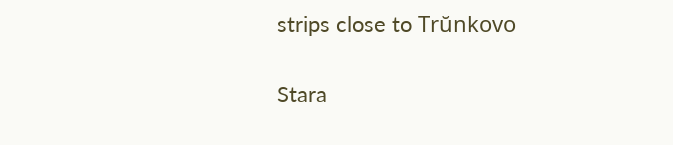strips close to Trŭnkovo

Stara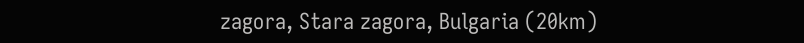zagora, Stara zagora, Bulgaria (20km)